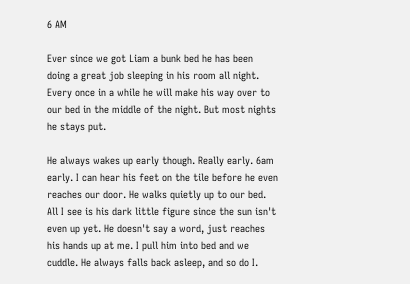6 AM

Ever since we got Liam a bunk bed he has been doing a great job sleeping in his room all night. Every once in a while he will make his way over to our bed in the middle of the night. But most nights he stays put.

He always wakes up early though. Really early. 6am early. I can hear his feet on the tile before he even reaches our door. He walks quietly up to our bed. All I see is his dark little figure since the sun isn't even up yet. He doesn't say a word, just reaches his hands up at me. I pull him into bed and we cuddle. He always falls back asleep, and so do I.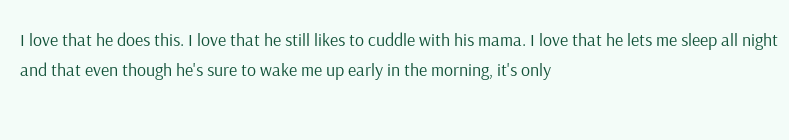I love that he does this. I love that he still likes to cuddle with his mama. I love that he lets me sleep all night and that even though he's sure to wake me up early in the morning, it's only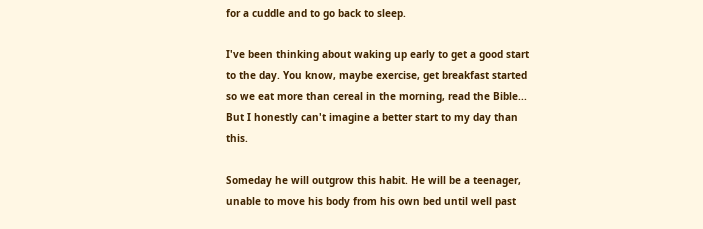for a cuddle and to go back to sleep.

I've been thinking about waking up early to get a good start to the day. You know, maybe exercise, get breakfast started so we eat more than cereal in the morning, read the Bible... But I honestly can't imagine a better start to my day than this.

Someday he will outgrow this habit. He will be a teenager, unable to move his body from his own bed until well past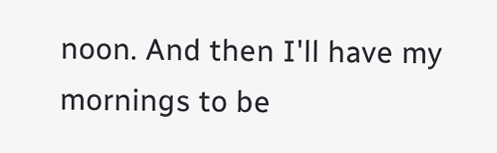noon. And then I'll have my mornings to be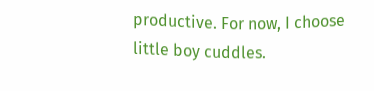productive. For now, I choose little boy cuddles.